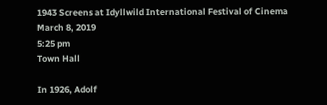1943 Screens at Idyllwild International Festival of Cinema
March 8, 2019
5:25 pm
Town Hall

In 1926, Adolf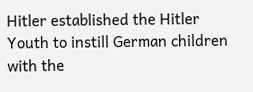Hitler established the Hitler Youth to instill German children with the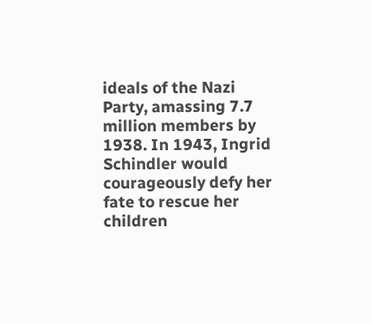ideals of the Nazi Party, amassing 7.7 million members by 1938. In 1943, Ingrid Schindler would courageously defy her fate to rescue her children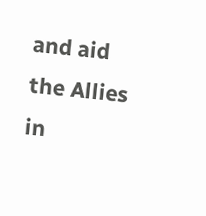and aid the Allies in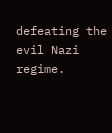defeating the evil Nazi regime.